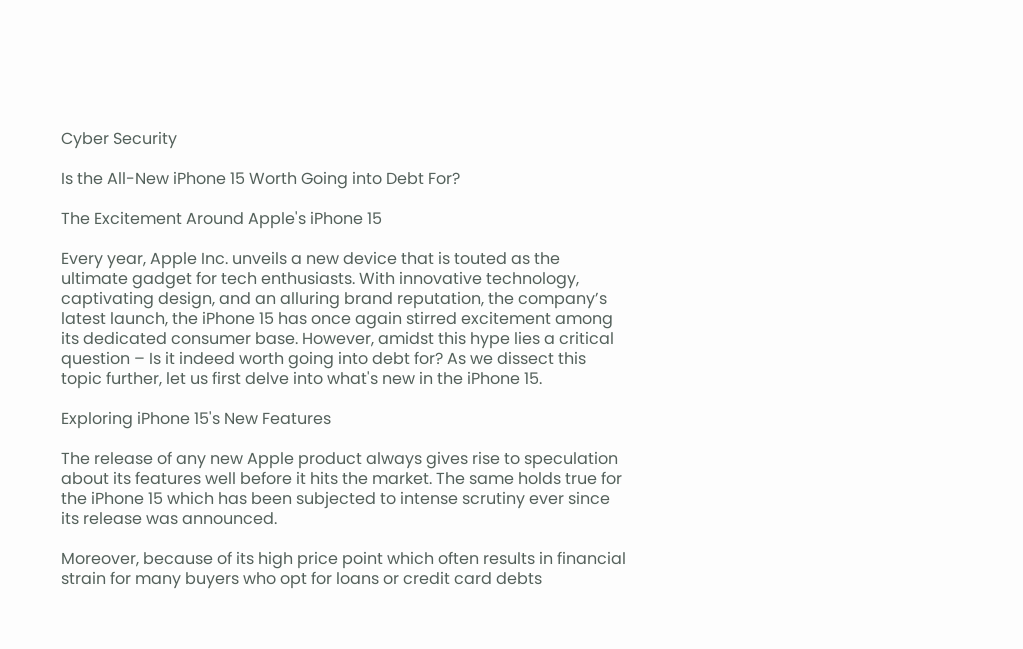Cyber Security

Is the All-New iPhone 15 Worth Going into Debt For?

The Excitement Around Apple's iPhone 15

Every year, Apple Inc. unveils a new device that is touted as the ultimate gadget for tech enthusiasts. With innovative technology, captivating design, and an alluring brand reputation, the company’s latest launch, the iPhone 15 has once again stirred excitement among its dedicated consumer base. However, amidst this hype lies a critical question – Is it indeed worth going into debt for? As we dissect this topic further, let us first delve into what's new in the iPhone 15.

Exploring iPhone 15's New Features

The release of any new Apple product always gives rise to speculation about its features well before it hits the market. The same holds true for the iPhone 15 which has been subjected to intense scrutiny ever since its release was announced.

Moreover, because of its high price point which often results in financial strain for many buyers who opt for loans or credit card debts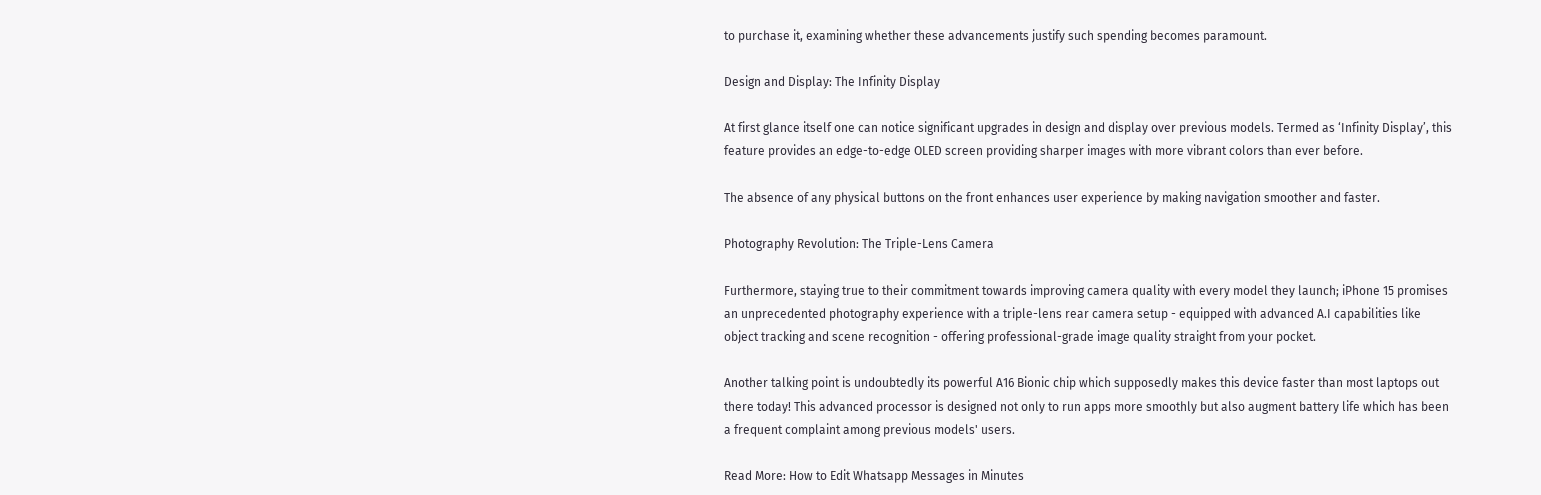to purchase it, examining whether these advancements justify such spending becomes paramount.

Design and Display: The Infinity Display

At first glance itself one can notice significant upgrades in design and display over previous models. Termed as ‘Infinity Display’, this feature provides an edge-to-edge OLED screen providing sharper images with more vibrant colors than ever before.

The absence of any physical buttons on the front enhances user experience by making navigation smoother and faster.

Photography Revolution: The Triple-Lens Camera

Furthermore, staying true to their commitment towards improving camera quality with every model they launch; iPhone 15 promises an unprecedented photography experience with a triple-lens rear camera setup - equipped with advanced A.I capabilities like object tracking and scene recognition - offering professional-grade image quality straight from your pocket.

Another talking point is undoubtedly its powerful A16 Bionic chip which supposedly makes this device faster than most laptops out there today! This advanced processor is designed not only to run apps more smoothly but also augment battery life which has been a frequent complaint among previous models' users.

Read More: How to Edit Whatsapp Messages in Minutes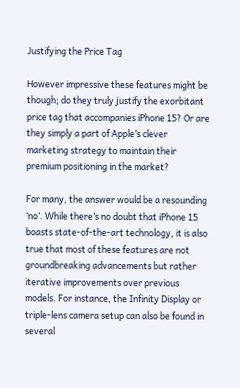Justifying the Price Tag

However impressive these features might be though; do they truly justify the exorbitant price tag that accompanies iPhone 15? Or are they simply a part of Apple’s clever marketing strategy to maintain their premium positioning in the market?

For many, the answer would be a resounding ‘no’. While there’s no doubt that iPhone 15 boasts state-of-the-art technology, it is also true that most of these features are not groundbreaking advancements but rather iterative improvements over previous models. For instance, the Infinity Display or triple-lens camera setup can also be found in several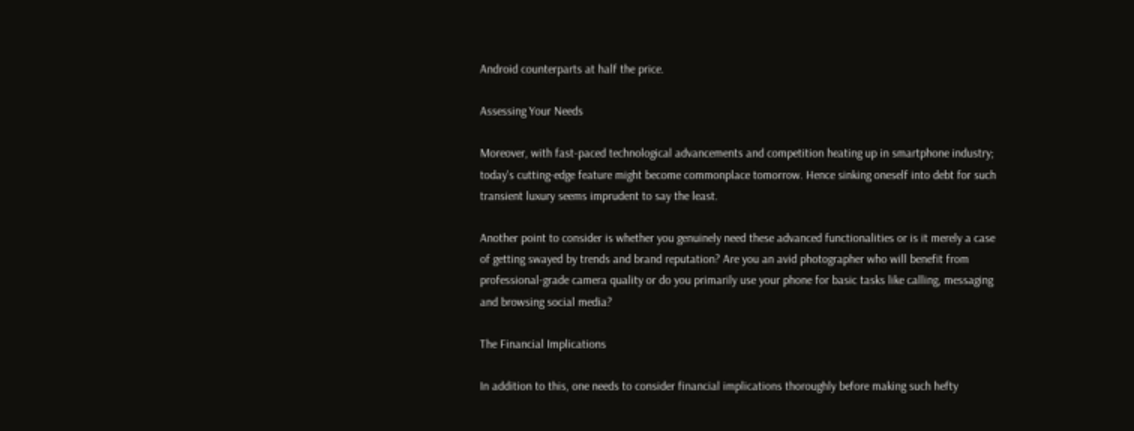Android counterparts at half the price.

Assessing Your Needs

Moreover, with fast-paced technological advancements and competition heating up in smartphone industry; today's cutting-edge feature might become commonplace tomorrow. Hence sinking oneself into debt for such transient luxury seems imprudent to say the least.

Another point to consider is whether you genuinely need these advanced functionalities or is it merely a case of getting swayed by trends and brand reputation? Are you an avid photographer who will benefit from professional-grade camera quality or do you primarily use your phone for basic tasks like calling, messaging and browsing social media?

The Financial Implications

In addition to this, one needs to consider financial implications thoroughly before making such hefty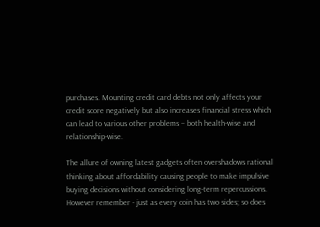purchases. Mounting credit card debts not only affects your credit score negatively but also increases financial stress which can lead to various other problems – both health-wise and relationship-wise.

The allure of owning latest gadgets often overshadows rational thinking about affordability causing people to make impulsive buying decisions without considering long-term repercussions. However remember - just as every coin has two sides; so does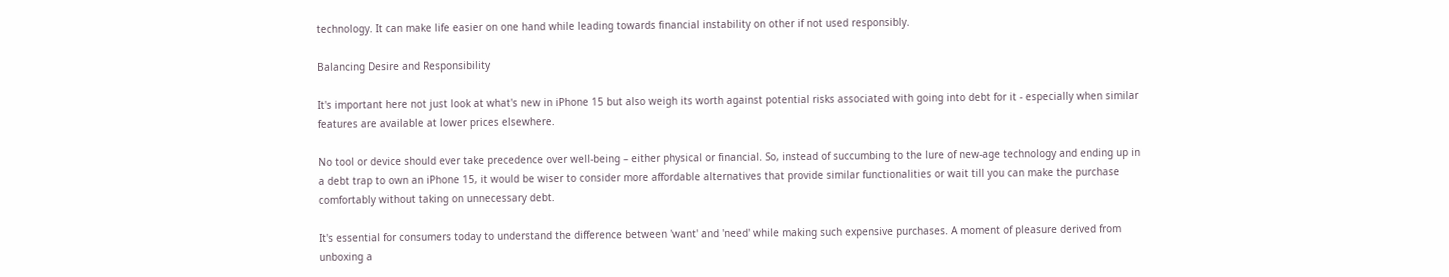technology. It can make life easier on one hand while leading towards financial instability on other if not used responsibly.

Balancing Desire and Responsibility

It's important here not just look at what's new in iPhone 15 but also weigh its worth against potential risks associated with going into debt for it - especially when similar features are available at lower prices elsewhere.

No tool or device should ever take precedence over well-being – either physical or financial. So, instead of succumbing to the lure of new-age technology and ending up in a debt trap to own an iPhone 15, it would be wiser to consider more affordable alternatives that provide similar functionalities or wait till you can make the purchase comfortably without taking on unnecessary debt.

It's essential for consumers today to understand the difference between 'want' and 'need' while making such expensive purchases. A moment of pleasure derived from unboxing a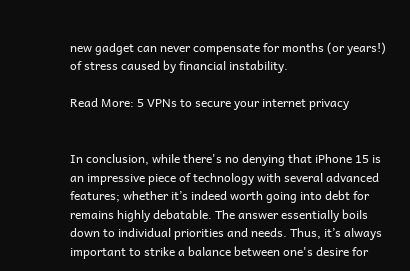new gadget can never compensate for months (or years!) of stress caused by financial instability.

Read More: 5 VPNs to secure your internet privacy


In conclusion, while there's no denying that iPhone 15 is an impressive piece of technology with several advanced features; whether it’s indeed worth going into debt for remains highly debatable. The answer essentially boils down to individual priorities and needs. Thus, it’s always important to strike a balance between one's desire for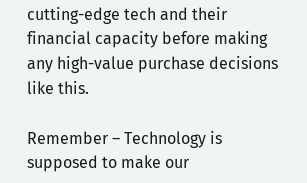cutting-edge tech and their financial capacity before making any high-value purchase decisions like this.

Remember – Technology is supposed to make our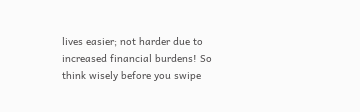lives easier; not harder due to increased financial burdens! So think wisely before you swipe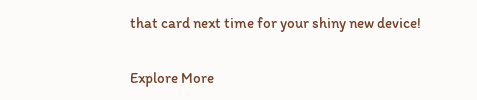that card next time for your shiny new device!

Explore More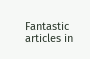Fantastic articles in